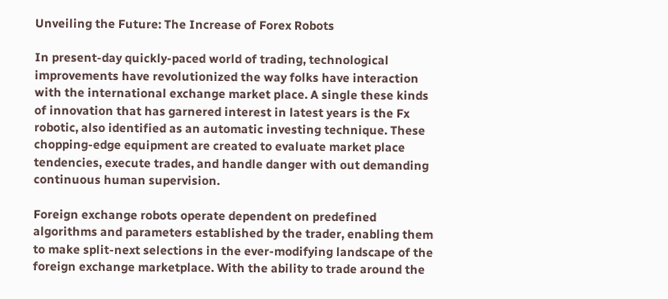Unveiling the Future: The Increase of Forex Robots

In present-day quickly-paced world of trading, technological improvements have revolutionized the way folks have interaction with the international exchange market place. A single these kinds of innovation that has garnered interest in latest years is the Fx robotic, also identified as an automatic investing technique. These chopping-edge equipment are created to evaluate market place tendencies, execute trades, and handle danger with out demanding continuous human supervision.

Foreign exchange robots operate dependent on predefined algorithms and parameters established by the trader, enabling them to make split-next selections in the ever-modifying landscape of the foreign exchange marketplace. With the ability to trade around the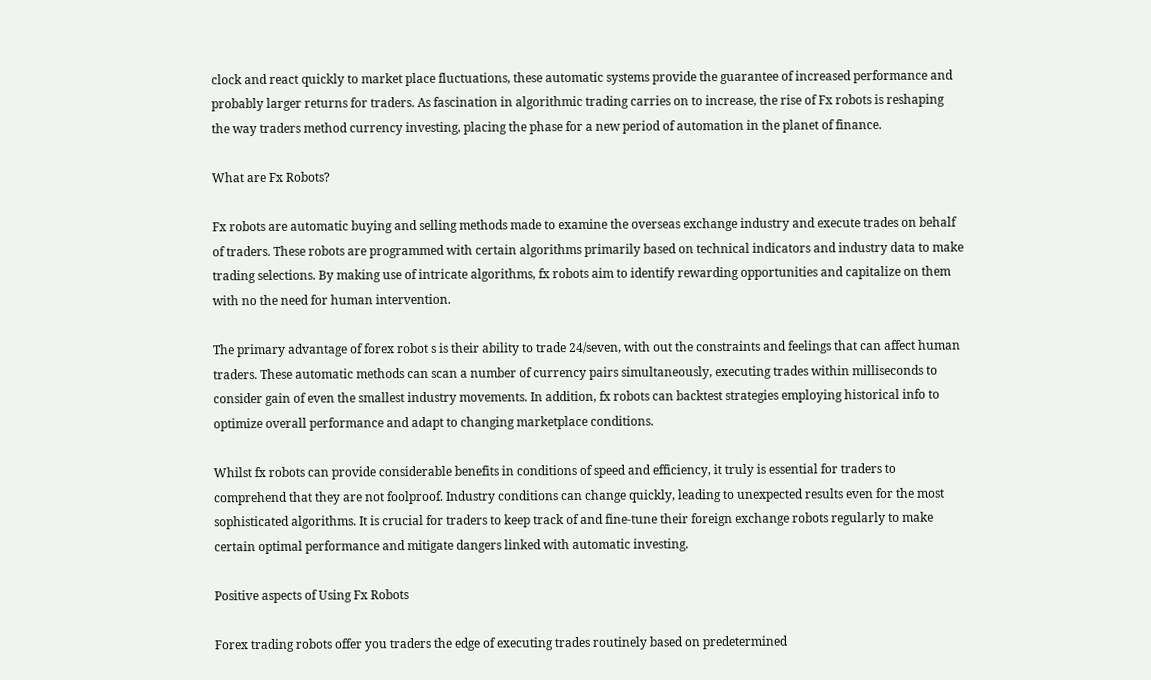clock and react quickly to market place fluctuations, these automatic systems provide the guarantee of increased performance and probably larger returns for traders. As fascination in algorithmic trading carries on to increase, the rise of Fx robots is reshaping the way traders method currency investing, placing the phase for a new period of automation in the planet of finance.

What are Fx Robots?

Fx robots are automatic buying and selling methods made to examine the overseas exchange industry and execute trades on behalf of traders. These robots are programmed with certain algorithms primarily based on technical indicators and industry data to make trading selections. By making use of intricate algorithms, fx robots aim to identify rewarding opportunities and capitalize on them with no the need for human intervention.

The primary advantage of forex robot s is their ability to trade 24/seven, with out the constraints and feelings that can affect human traders. These automatic methods can scan a number of currency pairs simultaneously, executing trades within milliseconds to consider gain of even the smallest industry movements. In addition, fx robots can backtest strategies employing historical info to optimize overall performance and adapt to changing marketplace conditions.

Whilst fx robots can provide considerable benefits in conditions of speed and efficiency, it truly is essential for traders to comprehend that they are not foolproof. Industry conditions can change quickly, leading to unexpected results even for the most sophisticated algorithms. It is crucial for traders to keep track of and fine-tune their foreign exchange robots regularly to make certain optimal performance and mitigate dangers linked with automatic investing.

Positive aspects of Using Fx Robots

Forex trading robots offer you traders the edge of executing trades routinely based on predetermined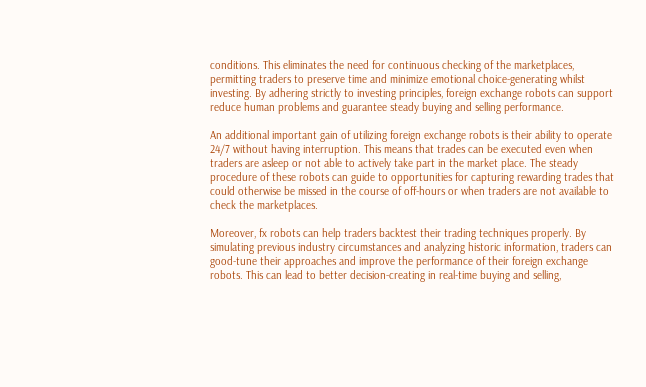conditions. This eliminates the need for continuous checking of the marketplaces, permitting traders to preserve time and minimize emotional choice-generating whilst investing. By adhering strictly to investing principles, foreign exchange robots can support reduce human problems and guarantee steady buying and selling performance.

An additional important gain of utilizing foreign exchange robots is their ability to operate 24/7 without having interruption. This means that trades can be executed even when traders are asleep or not able to actively take part in the market place. The steady procedure of these robots can guide to opportunities for capturing rewarding trades that could otherwise be missed in the course of off-hours or when traders are not available to check the marketplaces.

Moreover, fx robots can help traders backtest their trading techniques properly. By simulating previous industry circumstances and analyzing historic information, traders can good-tune their approaches and improve the performance of their foreign exchange robots. This can lead to better decision-creating in real-time buying and selling,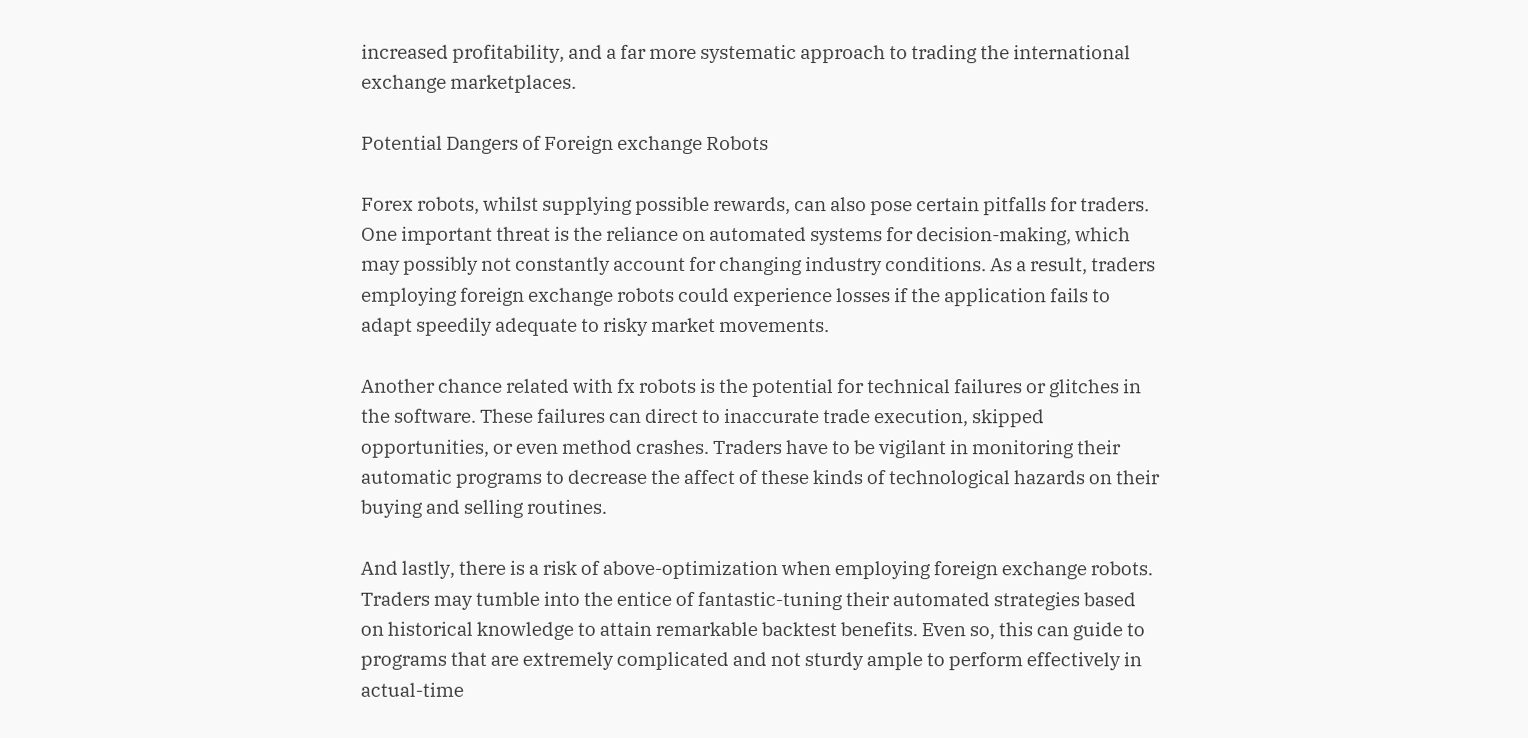increased profitability, and a far more systematic approach to trading the international exchange marketplaces.

Potential Dangers of Foreign exchange Robots

Forex robots, whilst supplying possible rewards, can also pose certain pitfalls for traders. One important threat is the reliance on automated systems for decision-making, which may possibly not constantly account for changing industry conditions. As a result, traders employing foreign exchange robots could experience losses if the application fails to adapt speedily adequate to risky market movements.

Another chance related with fx robots is the potential for technical failures or glitches in the software. These failures can direct to inaccurate trade execution, skipped opportunities, or even method crashes. Traders have to be vigilant in monitoring their automatic programs to decrease the affect of these kinds of technological hazards on their buying and selling routines.

And lastly, there is a risk of above-optimization when employing foreign exchange robots. Traders may tumble into the entice of fantastic-tuning their automated strategies based on historical knowledge to attain remarkable backtest benefits. Even so, this can guide to programs that are extremely complicated and not sturdy ample to perform effectively in actual-time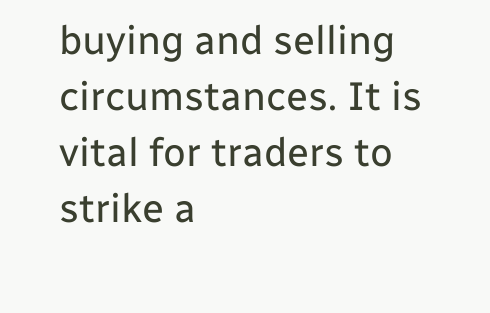buying and selling circumstances. It is vital for traders to strike a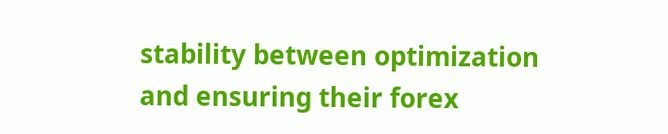stability between optimization and ensuring their forex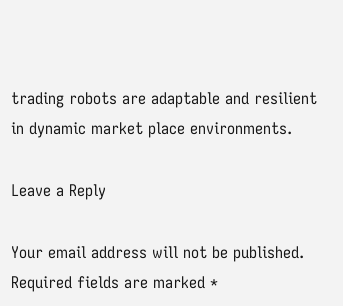trading robots are adaptable and resilient in dynamic market place environments.

Leave a Reply

Your email address will not be published. Required fields are marked *